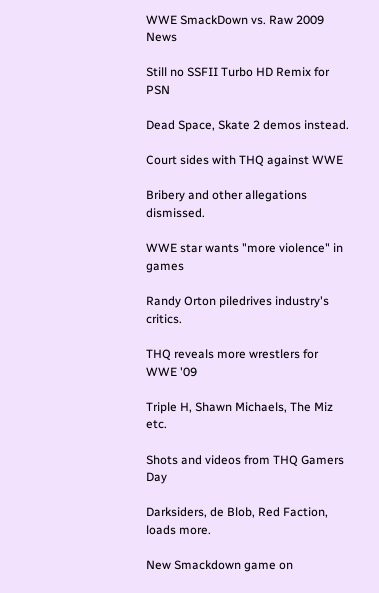WWE SmackDown vs. Raw 2009 News

Still no SSFII Turbo HD Remix for PSN

Dead Space, Skate 2 demos instead.

Court sides with THQ against WWE

Bribery and other allegations dismissed.

WWE star wants "more violence" in games

Randy Orton piledrives industry's critics.

THQ reveals more wrestlers for WWE '09

Triple H, Shawn Michaels, The Miz etc.

Shots and videos from THQ Gamers Day

Darksiders, de Blob, Red Faction, loads more.

New Smackdown game on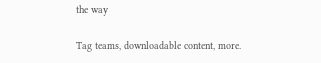the way

Tag teams, downloadable content, more.